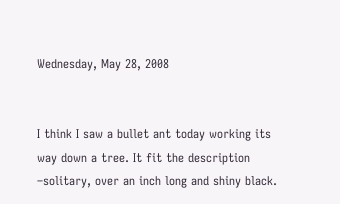Wednesday, May 28, 2008


I think I saw a bullet ant today working its way down a tree. It fit the description –solitary, over an inch long and shiny black.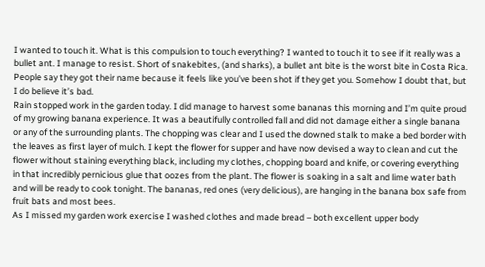I wanted to touch it. What is this compulsion to touch everything? I wanted to touch it to see if it really was a bullet ant. I manage to resist. Short of snakebites, (and sharks), a bullet ant bite is the worst bite in Costa Rica. People say they got their name because it feels like you’ve been shot if they get you. Somehow I doubt that, but I do believe it’s bad.
Rain stopped work in the garden today. I did manage to harvest some bananas this morning and I’m quite proud of my growing banana experience. It was a beautifully controlled fall and did not damage either a single banana or any of the surrounding plants. The chopping was clear and I used the downed stalk to make a bed border with the leaves as first layer of mulch. I kept the flower for supper and have now devised a way to clean and cut the flower without staining everything black, including my clothes, chopping board and knife, or covering everything in that incredibly pernicious glue that oozes from the plant. The flower is soaking in a salt and lime water bath and will be ready to cook tonight. The bananas, red ones (very delicious), are hanging in the banana box safe from fruit bats and most bees.
As I missed my garden work exercise I washed clothes and made bread – both excellent upper body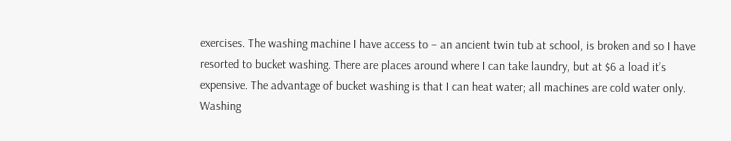exercises. The washing machine I have access to – an ancient twin tub at school, is broken and so I have resorted to bucket washing. There are places around where I can take laundry, but at $6 a load it’s expensive. The advantage of bucket washing is that I can heat water; all machines are cold water only. Washing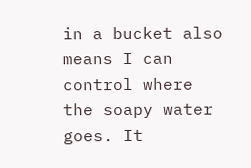in a bucket also means I can control where the soapy water goes. It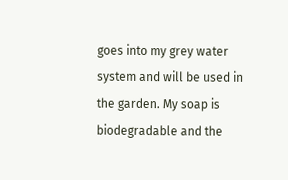goes into my grey water system and will be used in the garden. My soap is biodegradable and the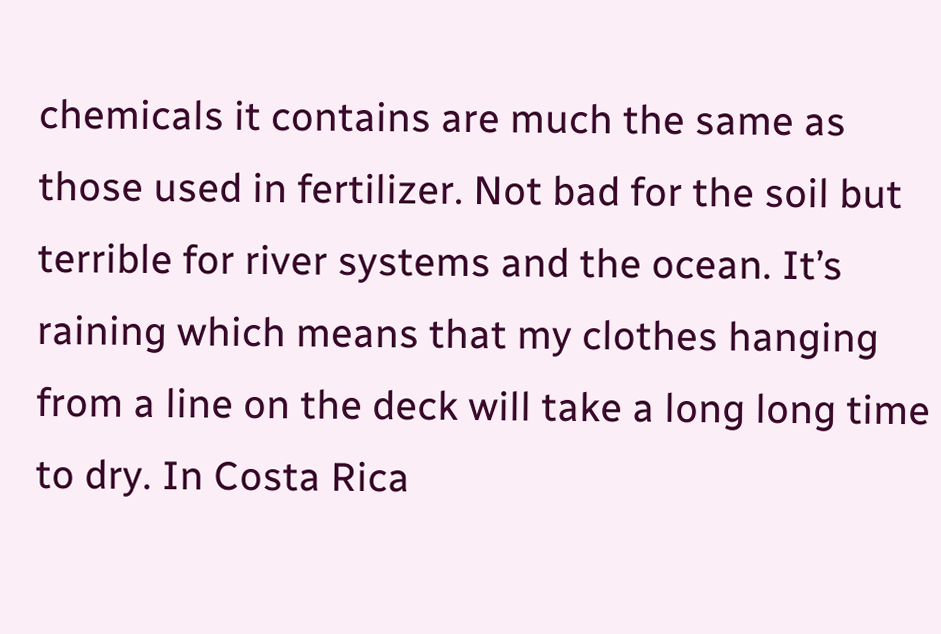chemicals it contains are much the same as those used in fertilizer. Not bad for the soil but terrible for river systems and the ocean. It’s raining which means that my clothes hanging from a line on the deck will take a long long time to dry. In Costa Rica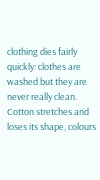clothing dies fairly quickly: clothes are washed but they are never really clean. Cotton stretches and loses its shape, colours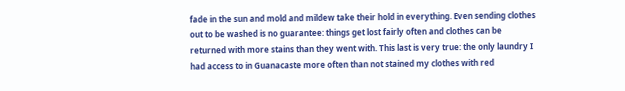fade in the sun and mold and mildew take their hold in everything. Even sending clothes out to be washed is no guarantee: things get lost fairly often and clothes can be returned with more stains than they went with. This last is very true: the only laundry I had access to in Guanacaste more often than not stained my clothes with red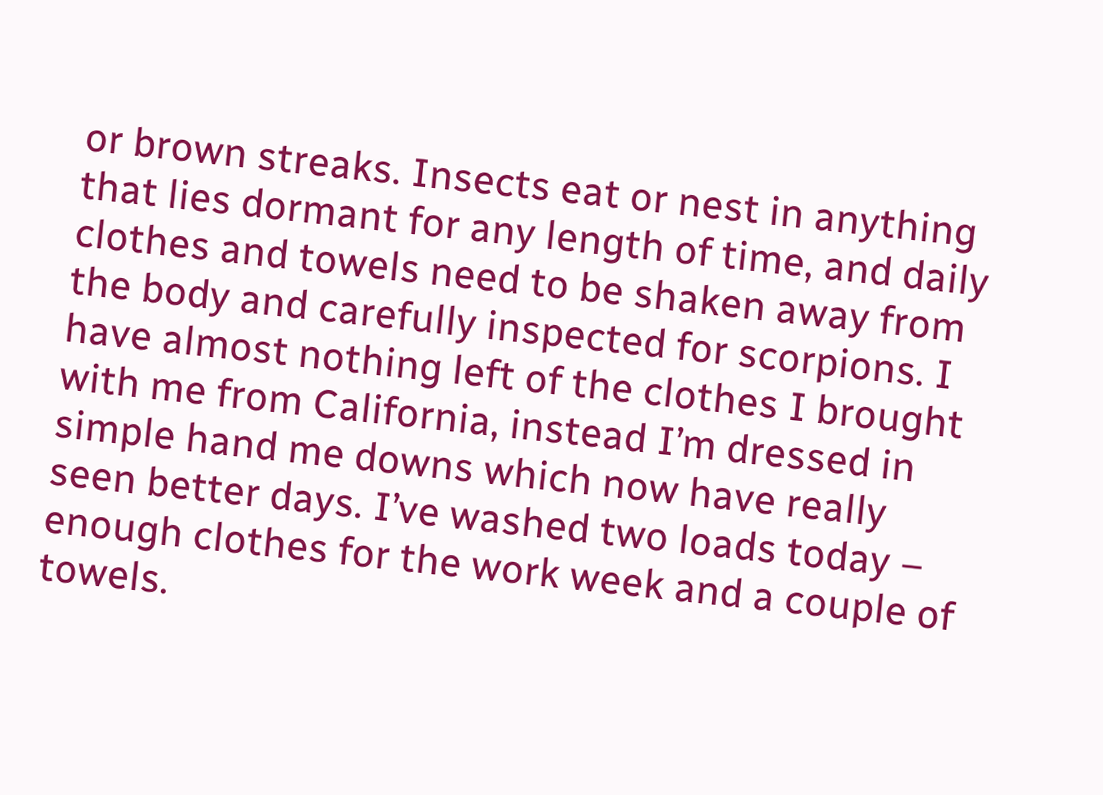or brown streaks. Insects eat or nest in anything that lies dormant for any length of time, and daily clothes and towels need to be shaken away from the body and carefully inspected for scorpions. I have almost nothing left of the clothes I brought with me from California, instead I’m dressed in simple hand me downs which now have really seen better days. I’ve washed two loads today – enough clothes for the work week and a couple of towels.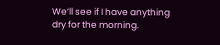We’ll see if I have anything dry for the morning.